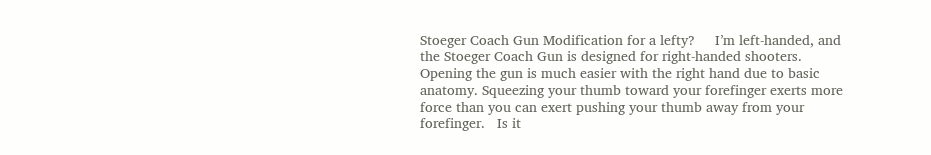Stoeger Coach Gun Modification for a lefty?     I’m left-handed, and the Stoeger Coach Gun is designed for right-handed shooters. Opening the gun is much easier with the right hand due to basic anatomy. Squeezing your thumb toward your forefinger exerts more force than you can exert pushing your thumb away from your forefinger.   Is it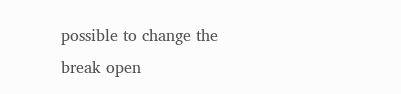possible to change the break open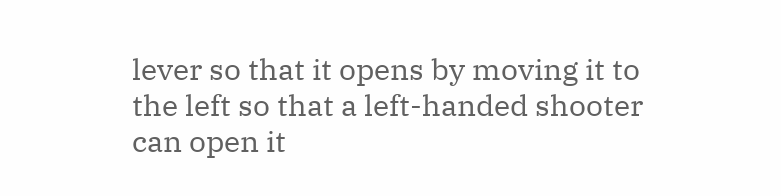lever so that it opens by moving it to the left so that a left-handed shooter can open it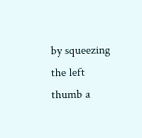by squeezing the left thumb a